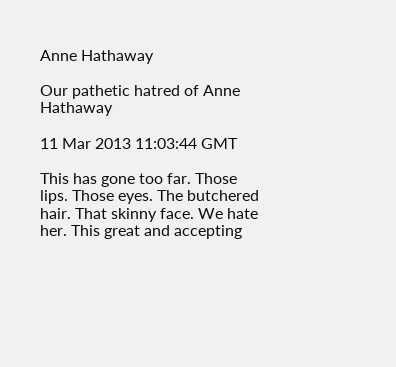Anne Hathaway

Our pathetic hatred of Anne Hathaway

11 Mar 2013 11:03:44 GMT

This has gone too far. Those lips. Those eyes. The butchered hair. That skinny face. We hate her. This great and accepting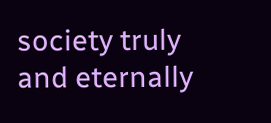society truly and eternally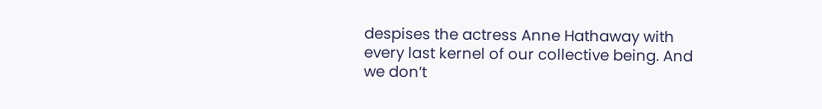despises the actress Anne Hathaway with every last kernel of our collective being. And we don’t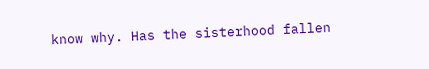know why. Has the sisterhood fallen